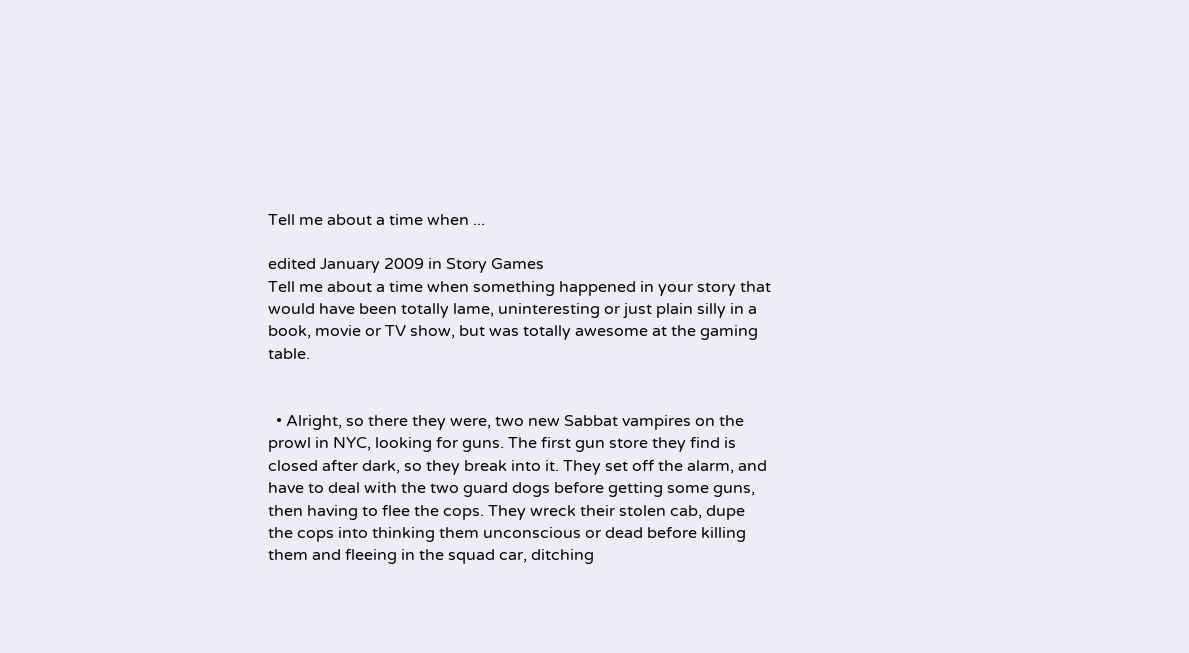Tell me about a time when ...

edited January 2009 in Story Games
Tell me about a time when something happened in your story that would have been totally lame, uninteresting or just plain silly in a book, movie or TV show, but was totally awesome at the gaming table.


  • Alright, so there they were, two new Sabbat vampires on the prowl in NYC, looking for guns. The first gun store they find is closed after dark, so they break into it. They set off the alarm, and have to deal with the two guard dogs before getting some guns, then having to flee the cops. They wreck their stolen cab, dupe the cops into thinking them unconscious or dead before killing them and fleeing in the squad car, ditching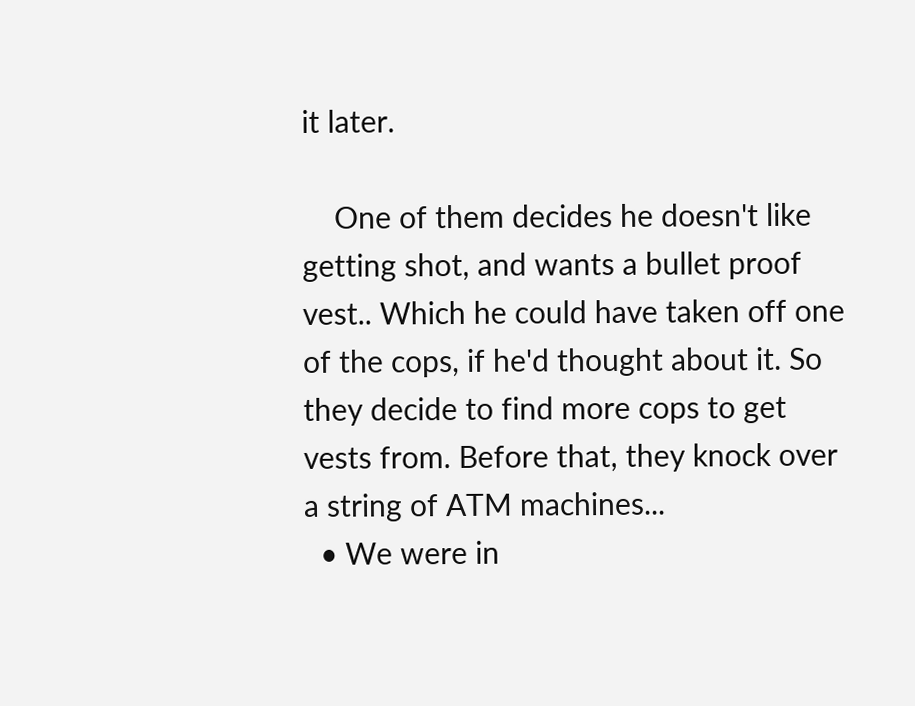it later.

    One of them decides he doesn't like getting shot, and wants a bullet proof vest.. Which he could have taken off one of the cops, if he'd thought about it. So they decide to find more cops to get vests from. Before that, they knock over a string of ATM machines...
  • We were in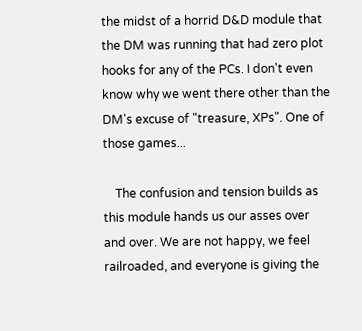the midst of a horrid D&D module that the DM was running that had zero plot hooks for any of the PCs. I don't even know why we went there other than the DM's excuse of "treasure, XPs". One of those games...

    The confusion and tension builds as this module hands us our asses over and over. We are not happy, we feel railroaded, and everyone is giving the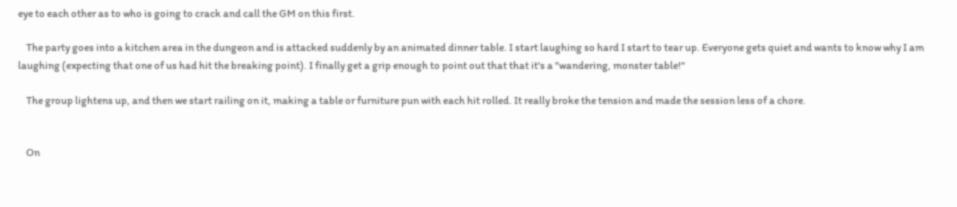eye to each other as to who is going to crack and call the GM on this first.

    The party goes into a kitchen area in the dungeon and is attacked suddenly by an animated dinner table. I start laughing so hard I start to tear up. Everyone gets quiet and wants to know why I am laughing (expecting that one of us had hit the breaking point). I finally get a grip enough to point out that that it's a "wandering, monster table!"

    The group lightens up, and then we start railing on it, making a table or furniture pun with each hit rolled. It really broke the tension and made the session less of a chore.


    On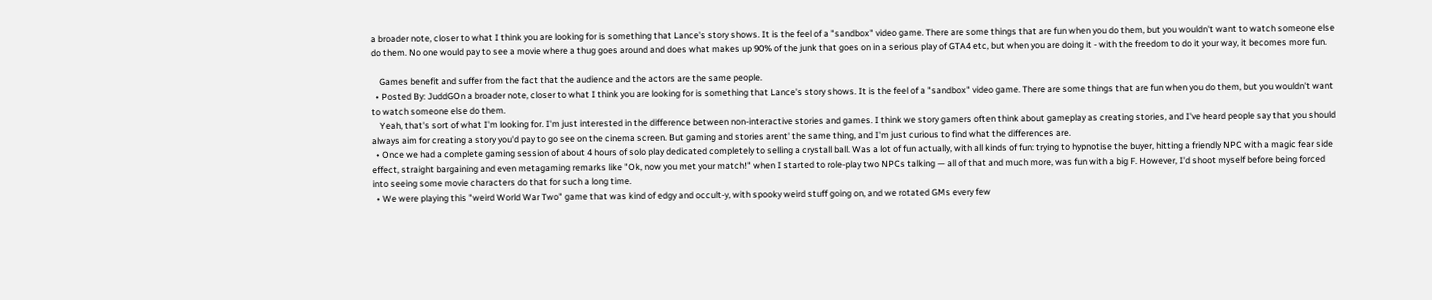a broader note, closer to what I think you are looking for is something that Lance's story shows. It is the feel of a "sandbox" video game. There are some things that are fun when you do them, but you wouldn't want to watch someone else do them. No one would pay to see a movie where a thug goes around and does what makes up 90% of the junk that goes on in a serious play of GTA4 etc, but when you are doing it - with the freedom to do it your way, it becomes more fun.

    Games benefit and suffer from the fact that the audience and the actors are the same people.
  • Posted By: JuddGOn a broader note, closer to what I think you are looking for is something that Lance's story shows. It is the feel of a "sandbox" video game. There are some things that are fun when you do them, but you wouldn't want to watch someone else do them.
    Yeah, that's sort of what I'm looking for. I'm just interested in the difference between non-interactive stories and games. I think we story gamers often think about gameplay as creating stories, and I've heard people say that you should always aim for creating a story you'd pay to go see on the cinema screen. But gaming and stories arent' the same thing, and I'm just curious to find what the differences are.
  • Once we had a complete gaming session of about 4 hours of solo play dedicated completely to selling a crystall ball. Was a lot of fun actually, with all kinds of fun: trying to hypnotise the buyer, hitting a friendly NPC with a magic fear side effect, straight bargaining and even metagaming remarks like "Ok, now you met your match!" when I started to role-play two NPCs talking — all of that and much more, was fun with a big F. However, I'd shoot myself before being forced into seeing some movie characters do that for such a long time.
  • We were playing this "weird World War Two" game that was kind of edgy and occult-y, with spooky weird stuff going on, and we rotated GMs every few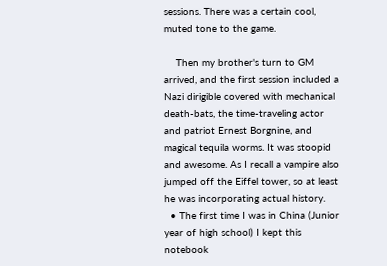sessions. There was a certain cool, muted tone to the game.

    Then my brother's turn to GM arrived, and the first session included a Nazi dirigible covered with mechanical death-bats, the time-traveling actor and patriot Ernest Borgnine, and magical tequila worms. It was stoopid and awesome. As I recall a vampire also jumped off the Eiffel tower, so at least he was incorporating actual history.
  • The first time I was in China (Junior year of high school) I kept this notebook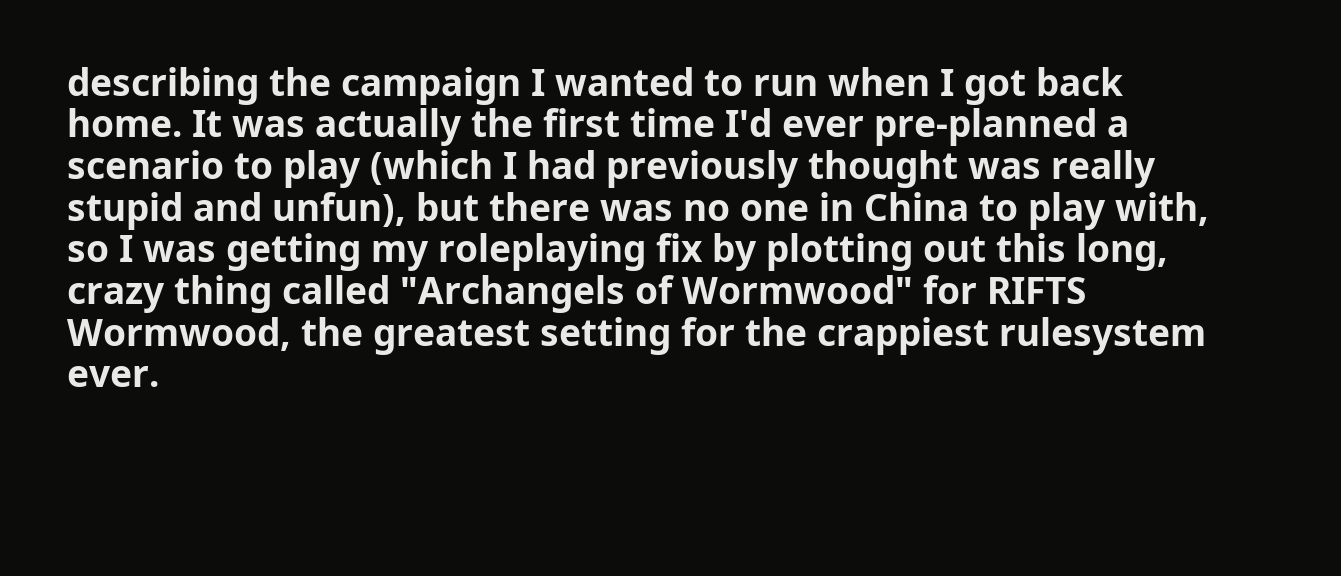describing the campaign I wanted to run when I got back home. It was actually the first time I'd ever pre-planned a scenario to play (which I had previously thought was really stupid and unfun), but there was no one in China to play with, so I was getting my roleplaying fix by plotting out this long, crazy thing called "Archangels of Wormwood" for RIFTS Wormwood, the greatest setting for the crappiest rulesystem ever.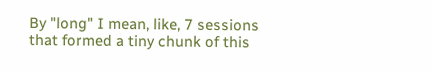By "long" I mean, like, 7 sessions that formed a tiny chunk of this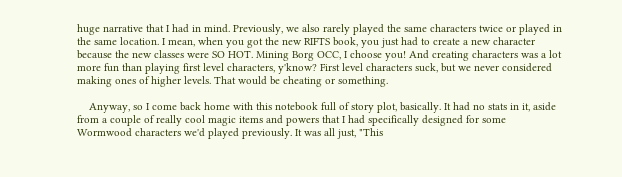huge narrative that I had in mind. Previously, we also rarely played the same characters twice or played in the same location. I mean, when you got the new RIFTS book, you just had to create a new character because the new classes were SO HOT. Mining Borg OCC, I choose you! And creating characters was a lot more fun than playing first level characters, y'know? First level characters suck, but we never considered making ones of higher levels. That would be cheating or something.

    Anyway, so I come back home with this notebook full of story plot, basically. It had no stats in it, aside from a couple of really cool magic items and powers that I had specifically designed for some Wormwood characters we'd played previously. It was all just, "This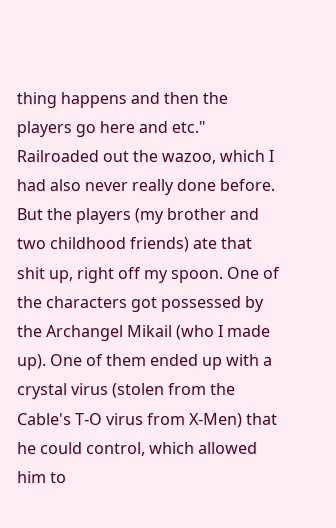thing happens and then the players go here and etc." Railroaded out the wazoo, which I had also never really done before. But the players (my brother and two childhood friends) ate that shit up, right off my spoon. One of the characters got possessed by the Archangel Mikail (who I made up). One of them ended up with a crystal virus (stolen from the Cable's T-O virus from X-Men) that he could control, which allowed him to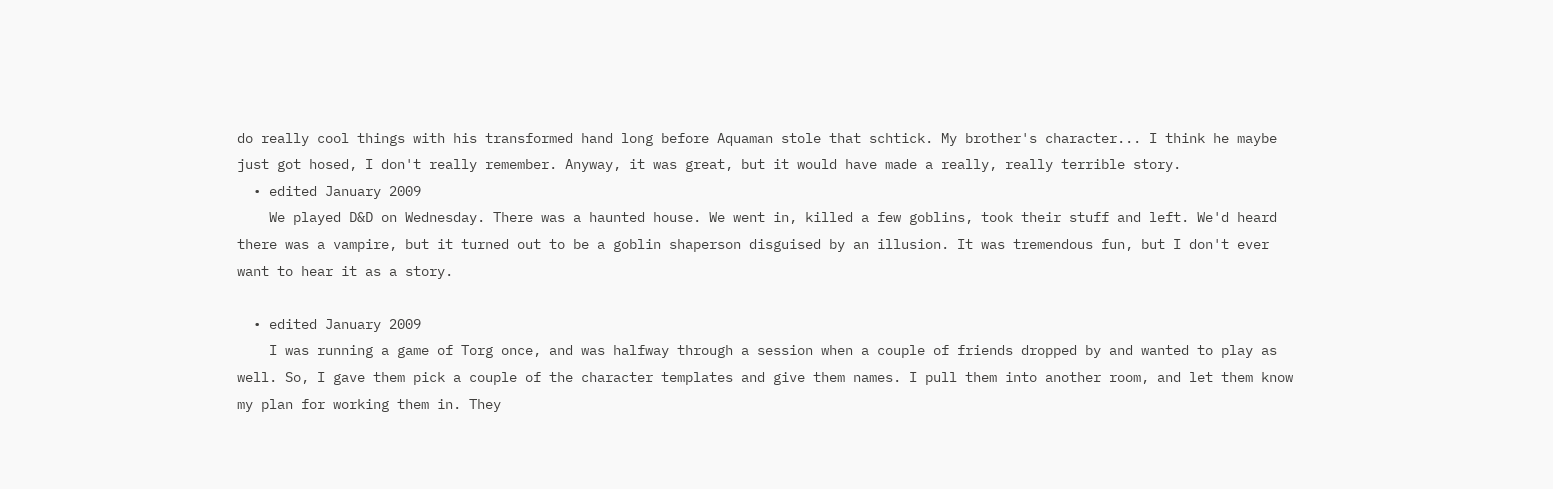do really cool things with his transformed hand long before Aquaman stole that schtick. My brother's character... I think he maybe just got hosed, I don't really remember. Anyway, it was great, but it would have made a really, really terrible story.
  • edited January 2009
    We played D&D on Wednesday. There was a haunted house. We went in, killed a few goblins, took their stuff and left. We'd heard there was a vampire, but it turned out to be a goblin shaperson disguised by an illusion. It was tremendous fun, but I don't ever want to hear it as a story.

  • edited January 2009
    I was running a game of Torg once, and was halfway through a session when a couple of friends dropped by and wanted to play as well. So, I gave them pick a couple of the character templates and give them names. I pull them into another room, and let them know my plan for working them in. They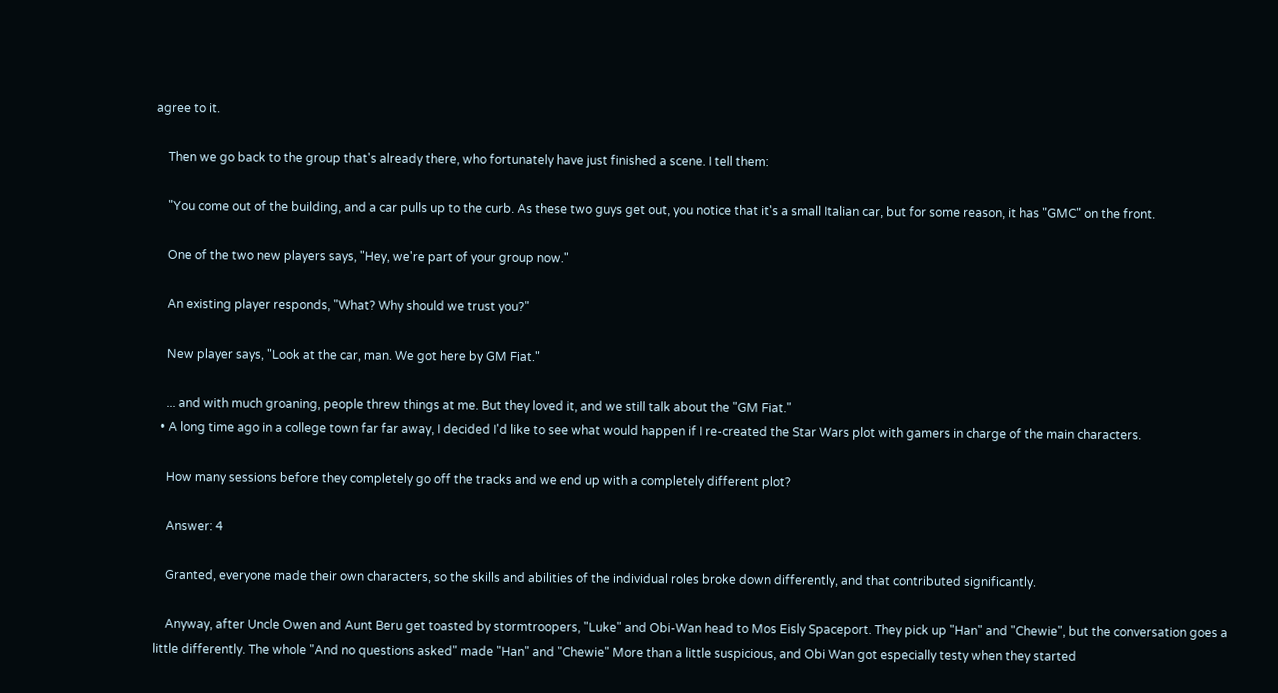agree to it.

    Then we go back to the group that's already there, who fortunately have just finished a scene. I tell them:

    "You come out of the building, and a car pulls up to the curb. As these two guys get out, you notice that it's a small Italian car, but for some reason, it has "GMC" on the front.

    One of the two new players says, "Hey, we're part of your group now."

    An existing player responds, "What? Why should we trust you?"

    New player says, "Look at the car, man. We got here by GM Fiat."

    ... and with much groaning, people threw things at me. But they loved it, and we still talk about the "GM Fiat."
  • A long time ago in a college town far far away, I decided I'd like to see what would happen if I re-created the Star Wars plot with gamers in charge of the main characters.

    How many sessions before they completely go off the tracks and we end up with a completely different plot?

    Answer: 4

    Granted, everyone made their own characters, so the skills and abilities of the individual roles broke down differently, and that contributed significantly.

    Anyway, after Uncle Owen and Aunt Beru get toasted by stormtroopers, "Luke" and Obi-Wan head to Mos Eisly Spaceport. They pick up "Han" and "Chewie", but the conversation goes a little differently. The whole "And no questions asked" made "Han" and "Chewie" More than a little suspicious, and Obi Wan got especially testy when they started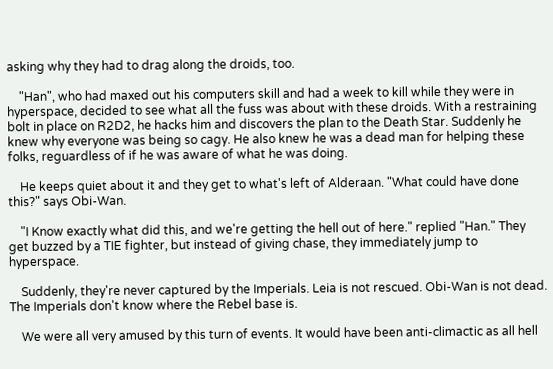asking why they had to drag along the droids, too.

    "Han", who had maxed out his computers skill and had a week to kill while they were in hyperspace, decided to see what all the fuss was about with these droids. With a restraining bolt in place on R2D2, he hacks him and discovers the plan to the Death Star. Suddenly he knew why everyone was being so cagy. He also knew he was a dead man for helping these folks, reguardless of if he was aware of what he was doing.

    He keeps quiet about it and they get to what's left of Alderaan. "What could have done this?" says Obi-Wan.

    "I Know exactly what did this, and we're getting the hell out of here." replied "Han." They get buzzed by a TIE fighter, but instead of giving chase, they immediately jump to hyperspace.

    Suddenly, they're never captured by the Imperials. Leia is not rescued. Obi-Wan is not dead. The Imperials don't know where the Rebel base is.

    We were all very amused by this turn of events. It would have been anti-climactic as all hell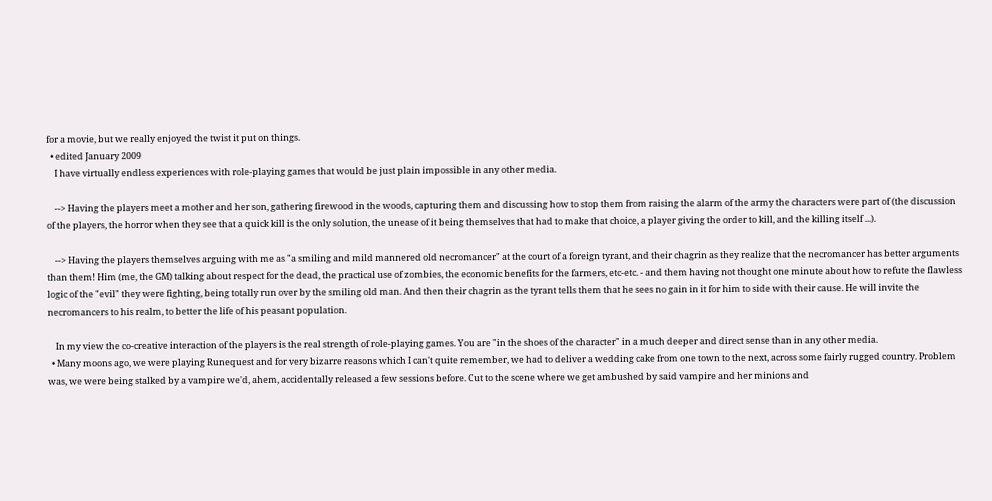for a movie, but we really enjoyed the twist it put on things.
  • edited January 2009
    I have virtually endless experiences with role-playing games that would be just plain impossible in any other media.

    --> Having the players meet a mother and her son, gathering firewood in the woods, capturing them and discussing how to stop them from raising the alarm of the army the characters were part of (the discussion of the players, the horror when they see that a quick kill is the only solution, the unease of it being themselves that had to make that choice, a player giving the order to kill, and the killing itself ...).

    --> Having the players themselves arguing with me as "a smiling and mild mannered old necromancer" at the court of a foreign tyrant, and their chagrin as they realize that the necromancer has better arguments than them! Him (me, the GM) talking about respect for the dead, the practical use of zombies, the economic benefits for the farmers, etc-etc. - and them having not thought one minute about how to refute the flawless logic of the "evil" they were fighting, being totally run over by the smiling old man. And then their chagrin as the tyrant tells them that he sees no gain in it for him to side with their cause. He will invite the necromancers to his realm, to better the life of his peasant population.

    In my view the co-creative interaction of the players is the real strength of role-playing games. You are "in the shoes of the character" in a much deeper and direct sense than in any other media.
  • Many moons ago, we were playing Runequest and for very bizarre reasons which I can't quite remember, we had to deliver a wedding cake from one town to the next, across some fairly rugged country. Problem was, we were being stalked by a vampire we'd, ahem, accidentally released a few sessions before. Cut to the scene where we get ambushed by said vampire and her minions and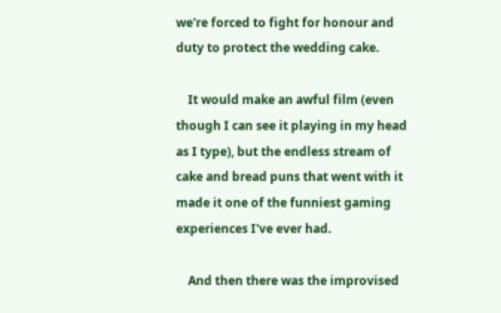we're forced to fight for honour and duty to protect the wedding cake.

    It would make an awful film (even though I can see it playing in my head as I type), but the endless stream of cake and bread puns that went with it made it one of the funniest gaming experiences I've ever had.

    And then there was the improvised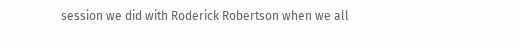session we did with Roderick Robertson when we all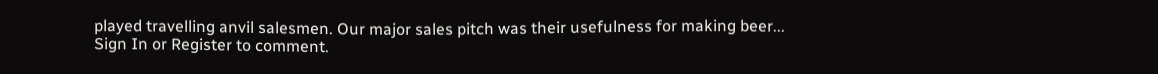played travelling anvil salesmen. Our major sales pitch was their usefulness for making beer...
Sign In or Register to comment.